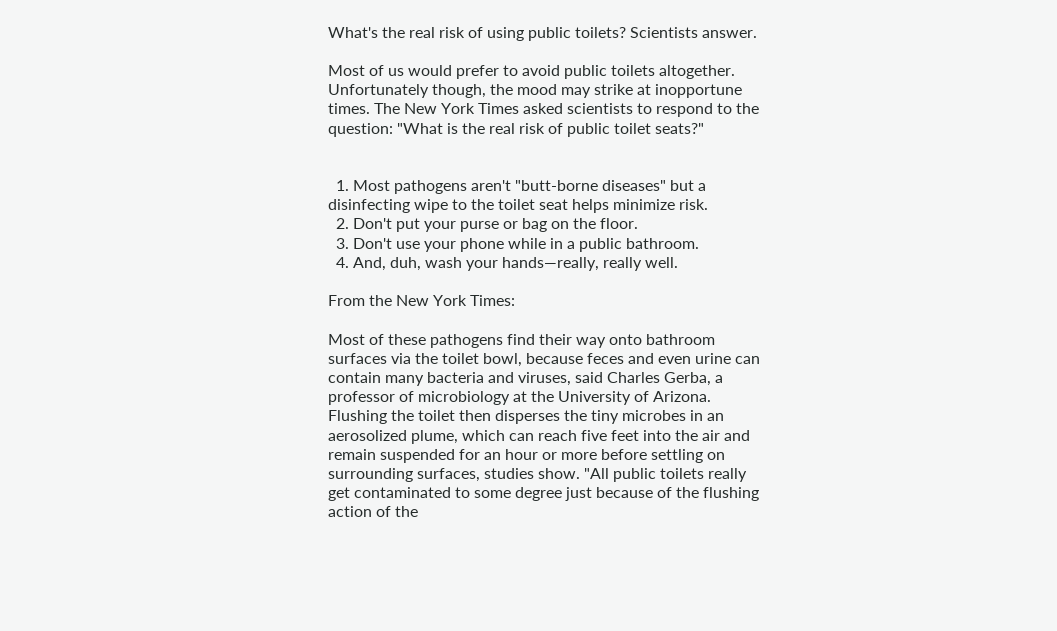What's the real risk of using public toilets? Scientists answer.

Most of us would prefer to avoid public toilets altogether. Unfortunately though, the mood may strike at inopportune times. The New York Times asked scientists to respond to the question: "What is the real risk of public toilet seats?"


  1. Most pathogens aren't "butt-borne diseases" but a disinfecting wipe to the toilet seat helps minimize risk.
  2. Don't put your purse or bag on the floor.
  3. Don't use your phone while in a public bathroom.
  4. And, duh, wash your hands—really, really well.

From the New York Times:

Most of these pathogens find their way onto bathroom surfaces via the toilet bowl, because feces and even urine can contain many bacteria and viruses, said Charles Gerba, a professor of microbiology at the University of Arizona. Flushing the toilet then disperses the tiny microbes in an aerosolized plume, which can reach five feet into the air and remain suspended for an hour or more before settling on surrounding surfaces, studies show. "All public toilets really get contaminated to some degree just because of the flushing action of the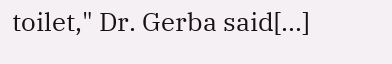toilet," Dr. Gerba said[…]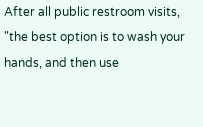After all public restroom visits, "the best option is to wash your hands, and then use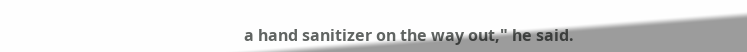a hand sanitizer on the way out," he said.